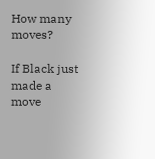How many moves?

If Black just made a move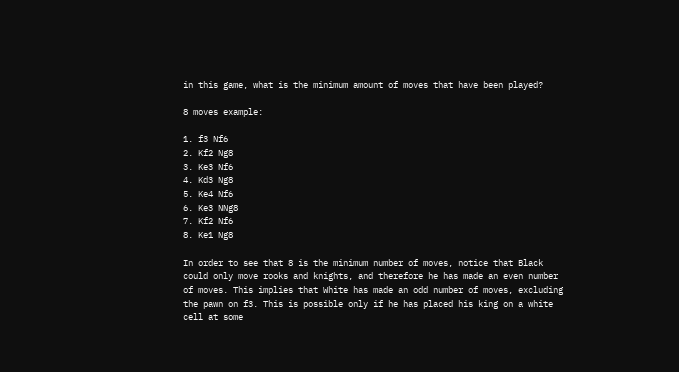in this game, what is the minimum amount of moves that have been played?

8 moves example:

1. f3 Nf6
2. Kf2 Ng8
3. Ke3 Nf6
4. Kd3 Ng8
5. Ke4 Nf6
6. Ke3 NNg8
7. Kf2 Nf6
8. Ke1 Ng8

In order to see that 8 is the minimum number of moves, notice that Black could only move rooks and knights, and therefore he has made an even number of moves. This implies that White has made an odd number of moves, excluding the pawn on f3. This is possible only if he has placed his king on a white cell at some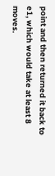point and then returned it back to e1, which would take at least 8 moves.